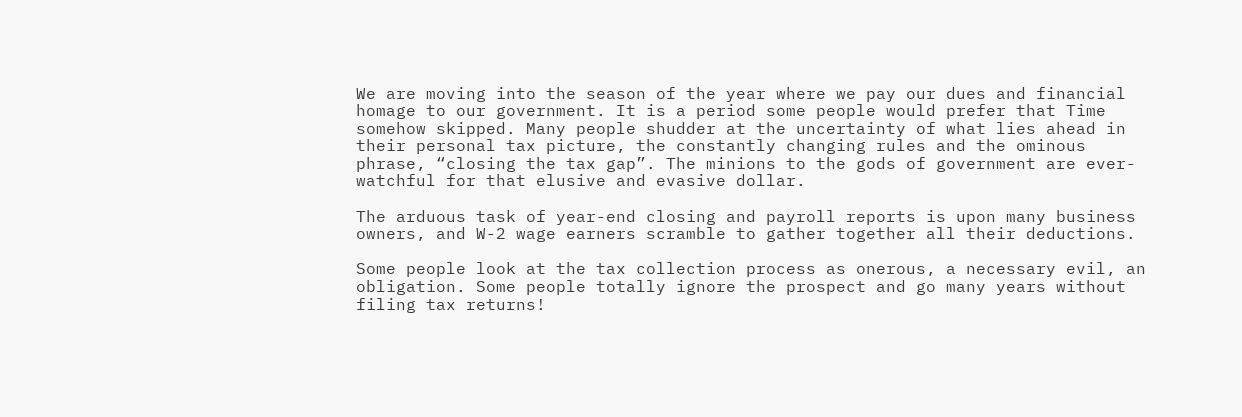We are moving into the season of the year where we pay our dues and financial homage to our government. It is a period some people would prefer that Time somehow skipped. Many people shudder at the uncertainty of what lies ahead in their personal tax picture, the constantly changing rules and the ominous phrase, “closing the tax gap”. The minions to the gods of government are ever-watchful for that elusive and evasive dollar.

The arduous task of year-end closing and payroll reports is upon many business owners, and W-2 wage earners scramble to gather together all their deductions.

Some people look at the tax collection process as onerous, a necessary evil, an obligation. Some people totally ignore the prospect and go many years without filing tax returns!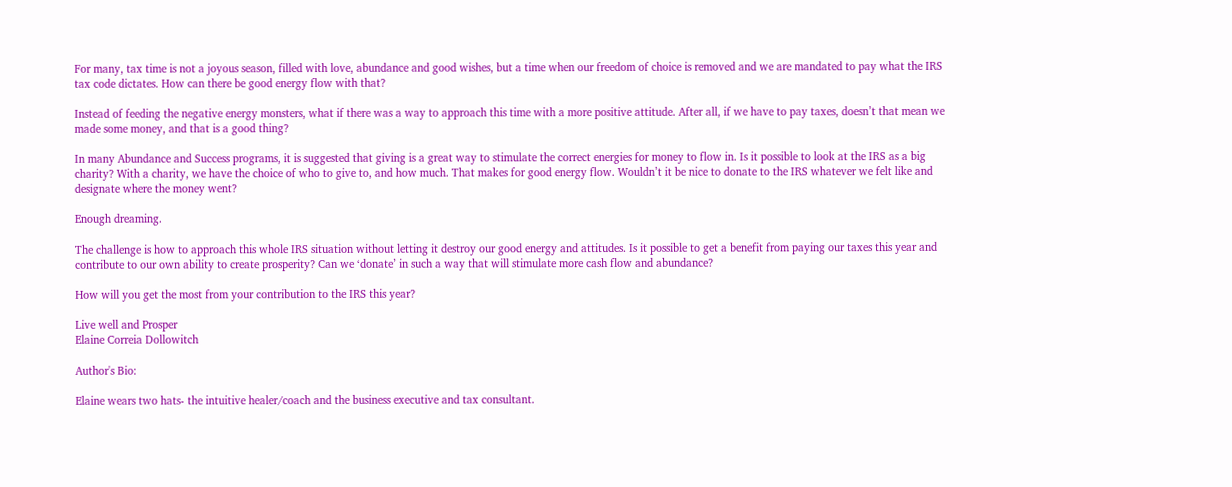For many, tax time is not a joyous season, filled with love, abundance and good wishes, but a time when our freedom of choice is removed and we are mandated to pay what the IRS tax code dictates. How can there be good energy flow with that?

Instead of feeding the negative energy monsters, what if there was a way to approach this time with a more positive attitude. After all, if we have to pay taxes, doesn’t that mean we made some money, and that is a good thing?

In many Abundance and Success programs, it is suggested that giving is a great way to stimulate the correct energies for money to flow in. Is it possible to look at the IRS as a big charity? With a charity, we have the choice of who to give to, and how much. That makes for good energy flow. Wouldn’t it be nice to donate to the IRS whatever we felt like and designate where the money went?

Enough dreaming.

The challenge is how to approach this whole IRS situation without letting it destroy our good energy and attitudes. Is it possible to get a benefit from paying our taxes this year and contribute to our own ability to create prosperity? Can we ‘donate’ in such a way that will stimulate more cash flow and abundance?

How will you get the most from your contribution to the IRS this year?

Live well and Prosper
Elaine Correia Dollowitch

Author's Bio:

Elaine wears two hats- the intuitive healer/coach and the business executive and tax consultant.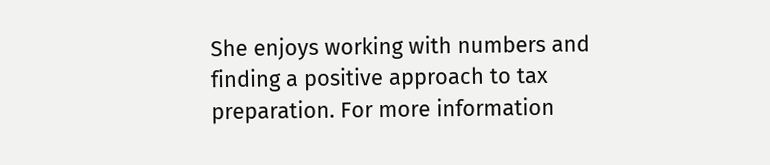She enjoys working with numbers and finding a positive approach to tax preparation. For more information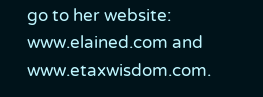go to her website: www.elained.com and www.etaxwisdom.com.